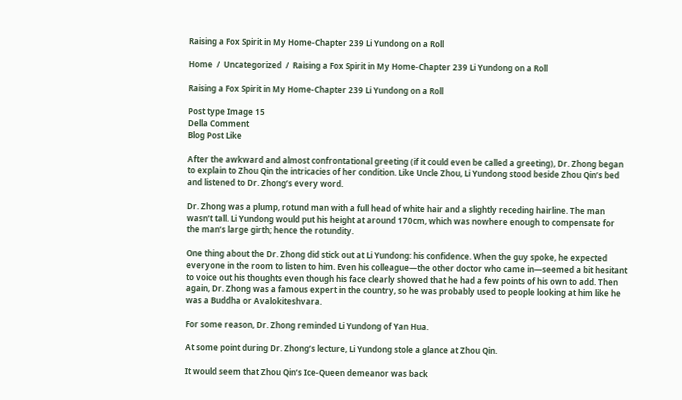Raising a Fox Spirit in My Home-Chapter 239 Li Yundong on a Roll

Home  /  Uncategorized  /  Raising a Fox Spirit in My Home-Chapter 239 Li Yundong on a Roll

Raising a Fox Spirit in My Home-Chapter 239 Li Yundong on a Roll

Post type Image 15
Della Comment
Blog Post Like

After the awkward and almost confrontational greeting (if it could even be called a greeting), Dr. Zhong began to explain to Zhou Qin the intricacies of her condition. Like Uncle Zhou, Li Yundong stood beside Zhou Qin’s bed and listened to Dr. Zhong’s every word.

Dr. Zhong was a plump, rotund man with a full head of white hair and a slightly receding hairline. The man wasn’t tall. Li Yundong would put his height at around 170cm, which was nowhere enough to compensate for the man’s large girth; hence the rotundity.

One thing about the Dr. Zhong did stick out at Li Yundong: his confidence. When the guy spoke, he expected everyone in the room to listen to him. Even his colleague—the other doctor who came in—seemed a bit hesitant to voice out his thoughts even though his face clearly showed that he had a few points of his own to add. Then again, Dr. Zhong was a famous expert in the country, so he was probably used to people looking at him like he was a Buddha or Avalokiteshvara.

For some reason, Dr. Zhong reminded Li Yundong of Yan Hua.

At some point during Dr. Zhong’s lecture, Li Yundong stole a glance at Zhou Qin.

It would seem that Zhou Qin’s Ice-Queen demeanor was back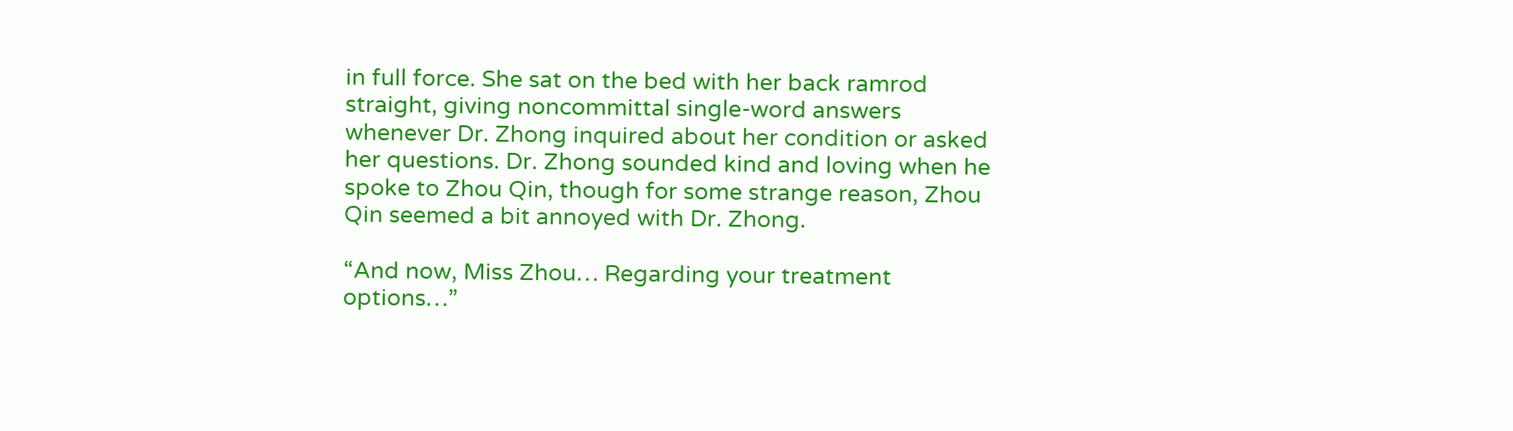in full force. She sat on the bed with her back ramrod straight, giving noncommittal single-word answers whenever Dr. Zhong inquired about her condition or asked her questions. Dr. Zhong sounded kind and loving when he spoke to Zhou Qin, though for some strange reason, Zhou Qin seemed a bit annoyed with Dr. Zhong.

“And now, Miss Zhou… Regarding your treatment options…”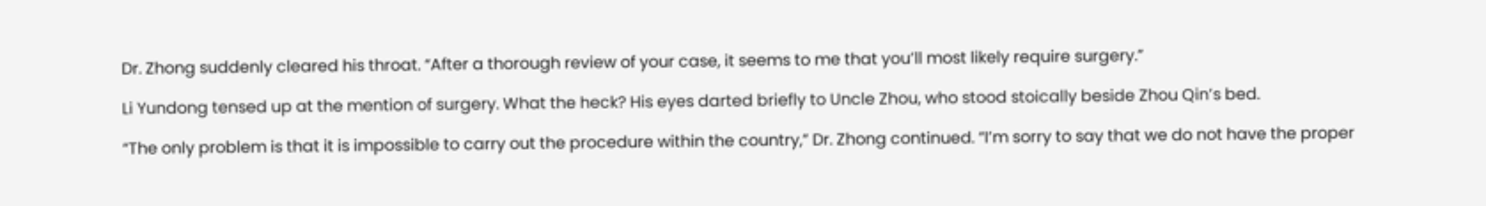Dr. Zhong suddenly cleared his throat. “After a thorough review of your case, it seems to me that you’ll most likely require surgery.”

Li Yundong tensed up at the mention of surgery. What the heck? His eyes darted briefly to Uncle Zhou, who stood stoically beside Zhou Qin’s bed.

“The only problem is that it is impossible to carry out the procedure within the country,” Dr. Zhong continued. “I’m sorry to say that we do not have the proper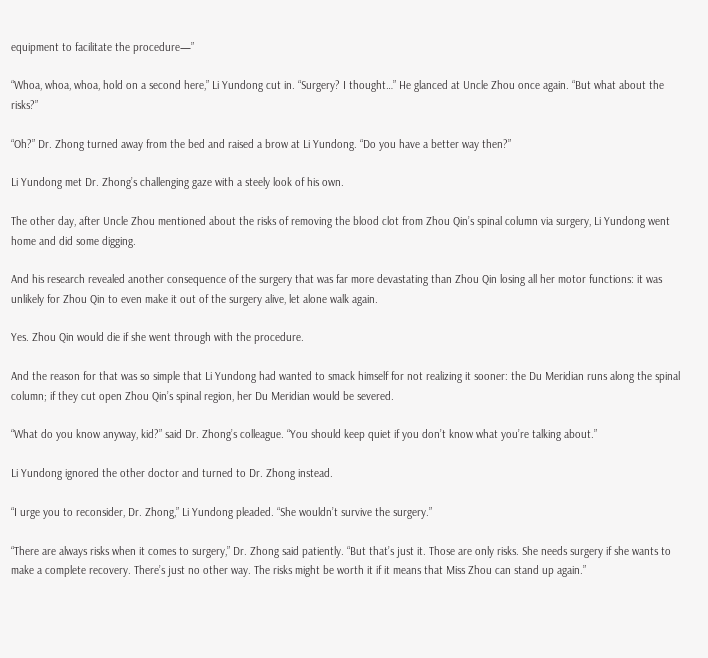equipment to facilitate the procedure—”

“Whoa, whoa, whoa, hold on a second here,” Li Yundong cut in. “Surgery? I thought…” He glanced at Uncle Zhou once again. “But what about the risks?”

“Oh?” Dr. Zhong turned away from the bed and raised a brow at Li Yundong. “Do you have a better way then?”

Li Yundong met Dr. Zhong’s challenging gaze with a steely look of his own.

The other day, after Uncle Zhou mentioned about the risks of removing the blood clot from Zhou Qin’s spinal column via surgery, Li Yundong went home and did some digging.

And his research revealed another consequence of the surgery that was far more devastating than Zhou Qin losing all her motor functions: it was unlikely for Zhou Qin to even make it out of the surgery alive, let alone walk again.

Yes. Zhou Qin would die if she went through with the procedure.

And the reason for that was so simple that Li Yundong had wanted to smack himself for not realizing it sooner: the Du Meridian runs along the spinal column; if they cut open Zhou Qin’s spinal region, her Du Meridian would be severed.

“What do you know anyway, kid?” said Dr. Zhong’s colleague. “You should keep quiet if you don’t know what you’re talking about.”

Li Yundong ignored the other doctor and turned to Dr. Zhong instead.

“I urge you to reconsider, Dr. Zhong,” Li Yundong pleaded. “She wouldn’t survive the surgery.”

“There are always risks when it comes to surgery,” Dr. Zhong said patiently. “But that’s just it. Those are only risks. She needs surgery if she wants to make a complete recovery. There’s just no other way. The risks might be worth it if it means that Miss Zhou can stand up again.”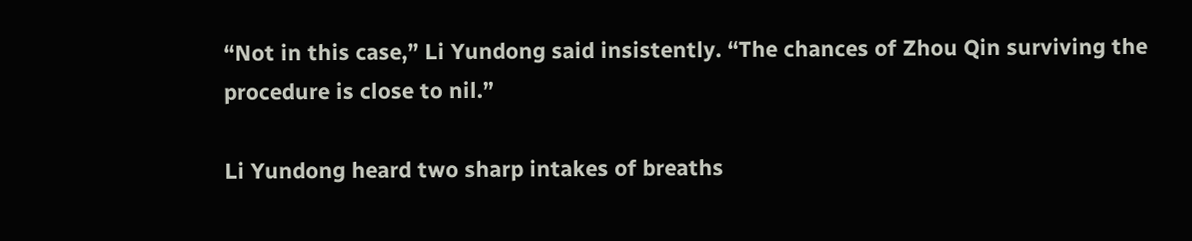“Not in this case,” Li Yundong said insistently. “The chances of Zhou Qin surviving the procedure is close to nil.”

Li Yundong heard two sharp intakes of breaths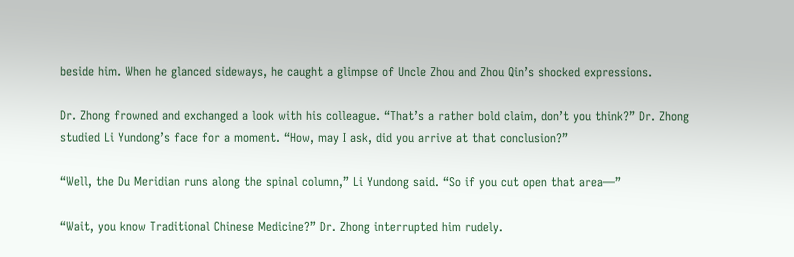beside him. When he glanced sideways, he caught a glimpse of Uncle Zhou and Zhou Qin’s shocked expressions.

Dr. Zhong frowned and exchanged a look with his colleague. “That’s a rather bold claim, don’t you think?” Dr. Zhong studied Li Yundong’s face for a moment. “How, may I ask, did you arrive at that conclusion?”

“Well, the Du Meridian runs along the spinal column,” Li Yundong said. “So if you cut open that area—”

“Wait, you know Traditional Chinese Medicine?” Dr. Zhong interrupted him rudely.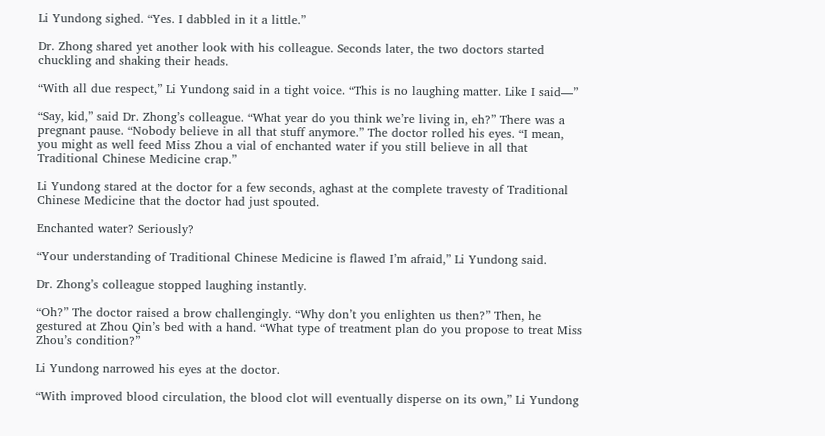Li Yundong sighed. “Yes. I dabbled in it a little.”

Dr. Zhong shared yet another look with his colleague. Seconds later, the two doctors started chuckling and shaking their heads.

“With all due respect,” Li Yundong said in a tight voice. “This is no laughing matter. Like I said—”

“Say, kid,” said Dr. Zhong’s colleague. “What year do you think we’re living in, eh?” There was a pregnant pause. “Nobody believe in all that stuff anymore.” The doctor rolled his eyes. “I mean, you might as well feed Miss Zhou a vial of enchanted water if you still believe in all that Traditional Chinese Medicine crap.”

Li Yundong stared at the doctor for a few seconds, aghast at the complete travesty of Traditional Chinese Medicine that the doctor had just spouted.

Enchanted water? Seriously?

“Your understanding of Traditional Chinese Medicine is flawed I’m afraid,” Li Yundong said.

Dr. Zhong’s colleague stopped laughing instantly.

“Oh?” The doctor raised a brow challengingly. “Why don’t you enlighten us then?” Then, he gestured at Zhou Qin’s bed with a hand. “What type of treatment plan do you propose to treat Miss Zhou’s condition?”

Li Yundong narrowed his eyes at the doctor.

“With improved blood circulation, the blood clot will eventually disperse on its own,” Li Yundong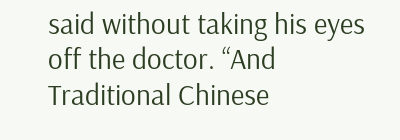said without taking his eyes off the doctor. “And Traditional Chinese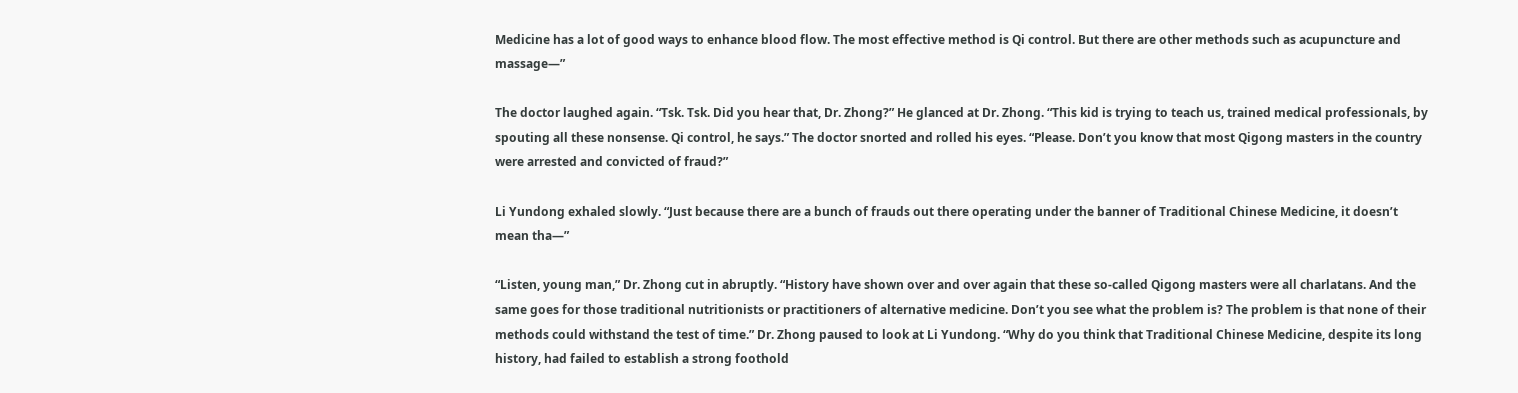Medicine has a lot of good ways to enhance blood flow. The most effective method is Qi control. But there are other methods such as acupuncture and massage—”

The doctor laughed again. “Tsk. Tsk. Did you hear that, Dr. Zhong?” He glanced at Dr. Zhong. “This kid is trying to teach us, trained medical professionals, by spouting all these nonsense. Qi control, he says.” The doctor snorted and rolled his eyes. “Please. Don’t you know that most Qigong masters in the country were arrested and convicted of fraud?”

Li Yundong exhaled slowly. “Just because there are a bunch of frauds out there operating under the banner of Traditional Chinese Medicine, it doesn’t mean tha—”

“Listen, young man,” Dr. Zhong cut in abruptly. “History have shown over and over again that these so-called Qigong masters were all charlatans. And the same goes for those traditional nutritionists or practitioners of alternative medicine. Don’t you see what the problem is? The problem is that none of their methods could withstand the test of time.” Dr. Zhong paused to look at Li Yundong. “Why do you think that Traditional Chinese Medicine, despite its long history, had failed to establish a strong foothold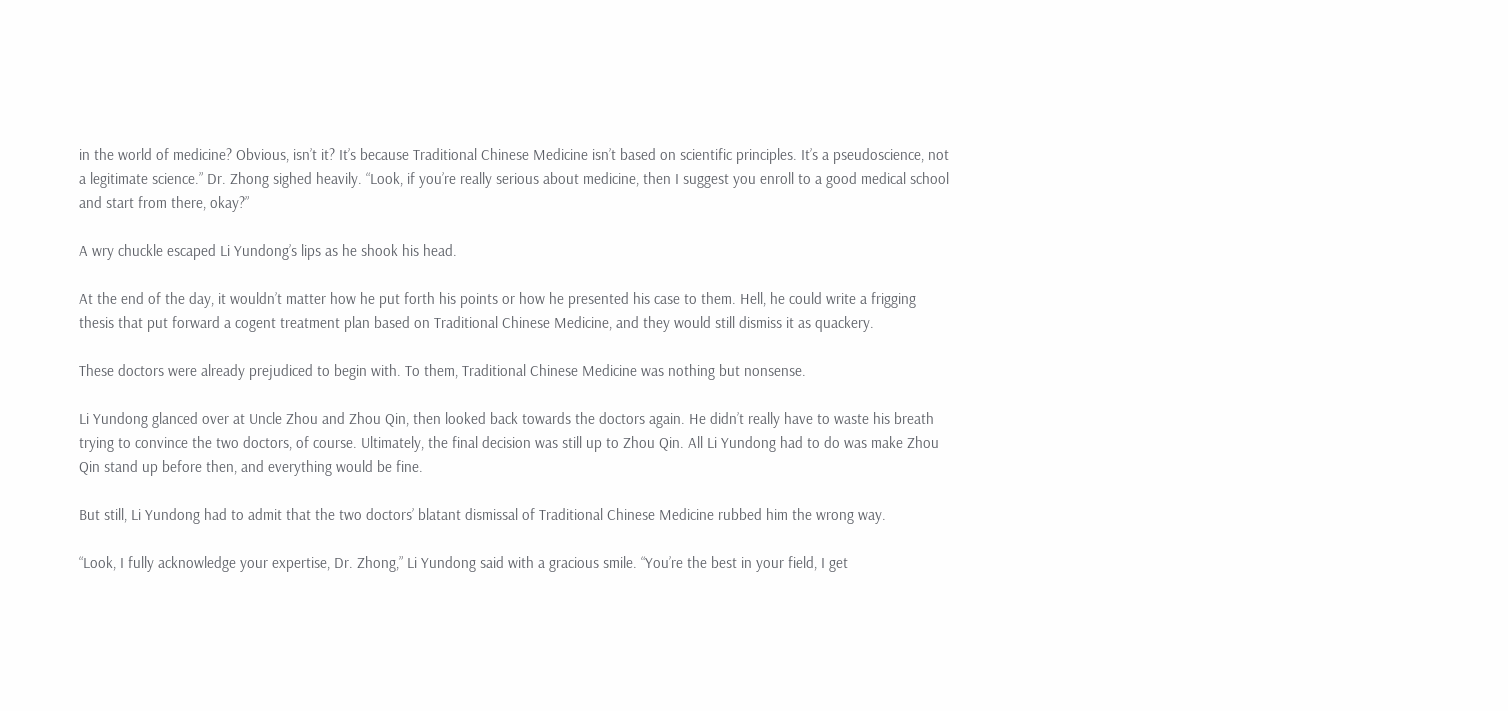in the world of medicine? Obvious, isn’t it? It’s because Traditional Chinese Medicine isn’t based on scientific principles. It’s a pseudoscience, not a legitimate science.” Dr. Zhong sighed heavily. “Look, if you’re really serious about medicine, then I suggest you enroll to a good medical school and start from there, okay?”

A wry chuckle escaped Li Yundong’s lips as he shook his head.

At the end of the day, it wouldn’t matter how he put forth his points or how he presented his case to them. Hell, he could write a frigging thesis that put forward a cogent treatment plan based on Traditional Chinese Medicine, and they would still dismiss it as quackery.

These doctors were already prejudiced to begin with. To them, Traditional Chinese Medicine was nothing but nonsense.

Li Yundong glanced over at Uncle Zhou and Zhou Qin, then looked back towards the doctors again. He didn’t really have to waste his breath trying to convince the two doctors, of course. Ultimately, the final decision was still up to Zhou Qin. All Li Yundong had to do was make Zhou Qin stand up before then, and everything would be fine.

But still, Li Yundong had to admit that the two doctors’ blatant dismissal of Traditional Chinese Medicine rubbed him the wrong way.

“Look, I fully acknowledge your expertise, Dr. Zhong,” Li Yundong said with a gracious smile. “You’re the best in your field, I get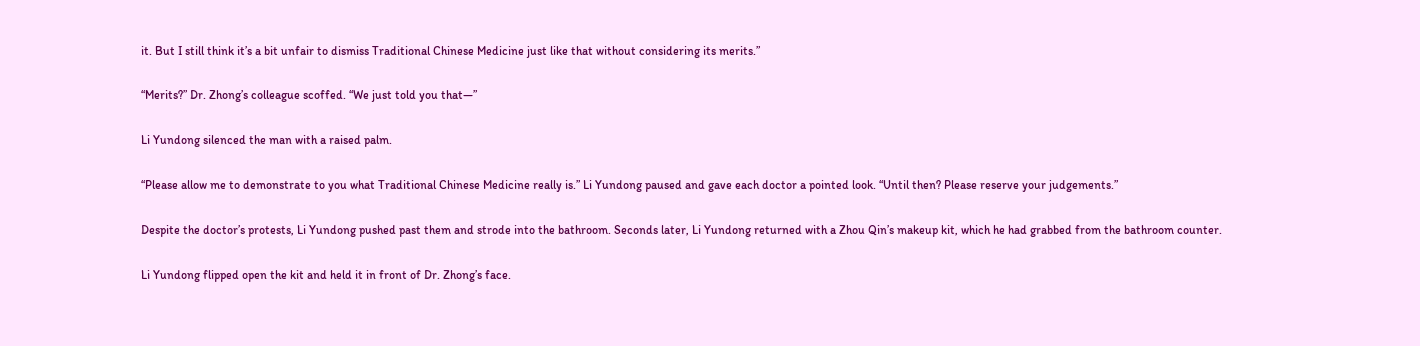it. But I still think it’s a bit unfair to dismiss Traditional Chinese Medicine just like that without considering its merits.”

“Merits?” Dr. Zhong’s colleague scoffed. “We just told you that—”

Li Yundong silenced the man with a raised palm.

“Please allow me to demonstrate to you what Traditional Chinese Medicine really is.” Li Yundong paused and gave each doctor a pointed look. “Until then? Please reserve your judgements.”

Despite the doctor’s protests, Li Yundong pushed past them and strode into the bathroom. Seconds later, Li Yundong returned with a Zhou Qin’s makeup kit, which he had grabbed from the bathroom counter.

Li Yundong flipped open the kit and held it in front of Dr. Zhong’s face.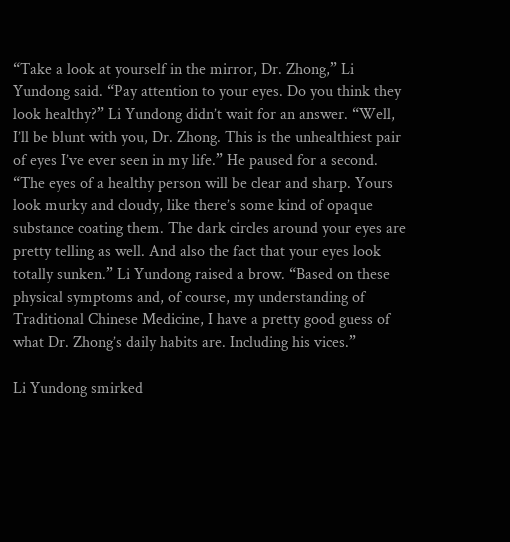“Take a look at yourself in the mirror, Dr. Zhong,” Li Yundong said. “Pay attention to your eyes. Do you think they look healthy?” Li Yundong didn’t wait for an answer. “Well, I’ll be blunt with you, Dr. Zhong. This is the unhealthiest pair of eyes I’ve ever seen in my life.” He paused for a second. “The eyes of a healthy person will be clear and sharp. Yours look murky and cloudy, like there’s some kind of opaque substance coating them. The dark circles around your eyes are pretty telling as well. And also the fact that your eyes look totally sunken.” Li Yundong raised a brow. “Based on these physical symptoms and, of course, my understanding of Traditional Chinese Medicine, I have a pretty good guess of what Dr. Zhong’s daily habits are. Including his vices.”

Li Yundong smirked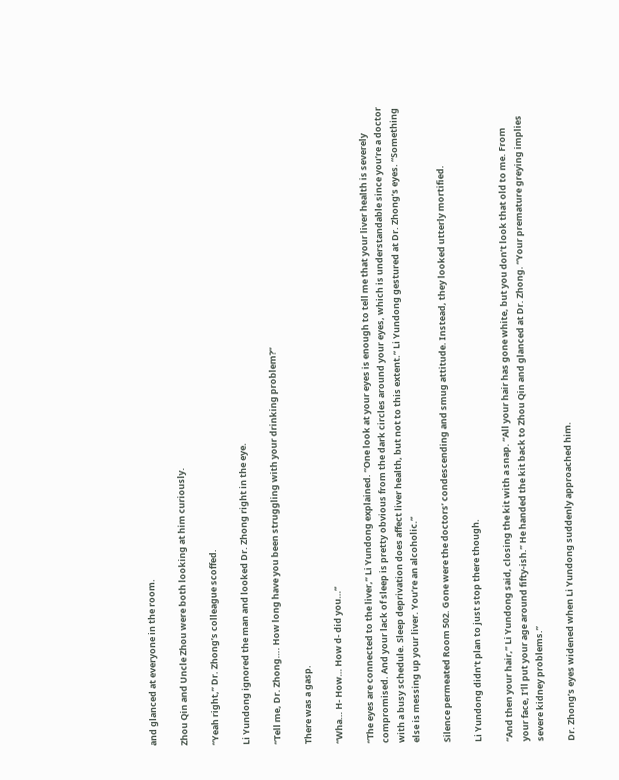and glanced at everyone in the room.

Zhou Qin and Uncle Zhou were both looking at him curiously.

“Yeah right,” Dr. Zhong’s colleague scoffed.

Li Yundong ignored the man and looked Dr. Zhong right in the eye.

“Tell me, Dr. Zhong…. How long have you been struggling with your drinking problem?”

There was a gasp.

“Wha… H- How… How d- did you…”

“The eyes are connected to the liver,” Li Yundong explained. “One look at your eyes is enough to tell me that your liver health is severely compromised. And your lack of sleep is pretty obvious from the dark circles around your eyes, which is understandable since you’re a doctor with a busy schedule. Sleep deprivation does affect liver health, but not to this extent.” Li Yundong gestured at Dr. Zhong’s eyes. “Something else is messing up your liver. You’re an alcoholic.”

Silence permeated Room 502. Gone were the doctors’ condescending and smug attitude. Instead, they looked utterly mortified.

Li Yundong didn’t plan to just stop there though.

“And then your hair,” Li Yundong said, closing the kit with a snap. “All your hair has gone white, but you don’t look that old to me. From your face, I’ll put your age around fifty-ish.” He handed the kit back to Zhou Qin and glanced at Dr. Zhong. “Your premature greying implies severe kidney problems.”

Dr. Zhong’s eyes widened when Li Yundong suddenly approached him.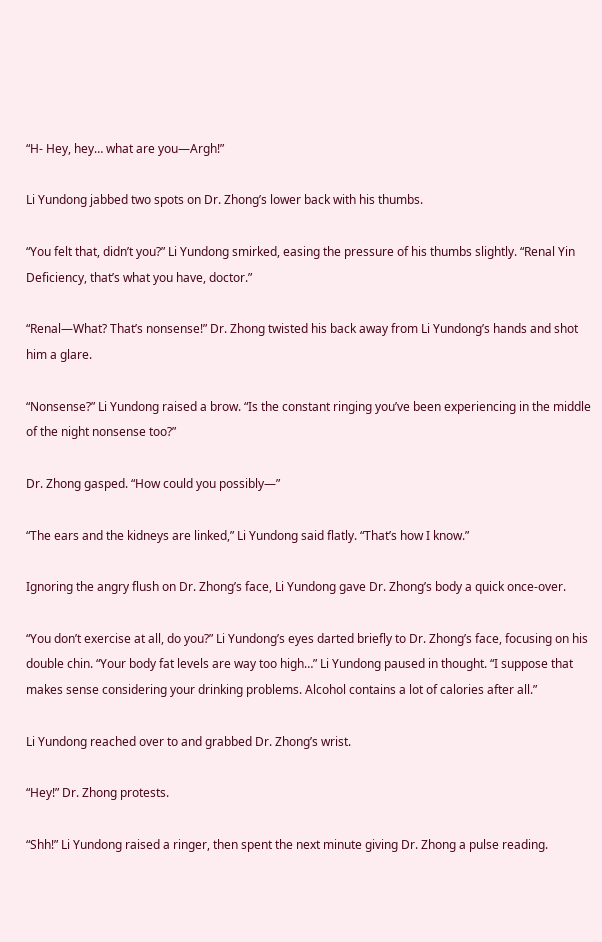“H- Hey, hey… what are you—Argh!”

Li Yundong jabbed two spots on Dr. Zhong’s lower back with his thumbs.

“You felt that, didn’t you?” Li Yundong smirked, easing the pressure of his thumbs slightly. “Renal Yin Deficiency, that’s what you have, doctor.”

“Renal—What? That’s nonsense!” Dr. Zhong twisted his back away from Li Yundong’s hands and shot him a glare.

“Nonsense?” Li Yundong raised a brow. “Is the constant ringing you’ve been experiencing in the middle of the night nonsense too?”

Dr. Zhong gasped. “How could you possibly—”

“The ears and the kidneys are linked,” Li Yundong said flatly. “That’s how I know.”

Ignoring the angry flush on Dr. Zhong’s face, Li Yundong gave Dr. Zhong’s body a quick once-over.

“You don’t exercise at all, do you?” Li Yundong’s eyes darted briefly to Dr. Zhong’s face, focusing on his double chin. “Your body fat levels are way too high…” Li Yundong paused in thought. “I suppose that makes sense considering your drinking problems. Alcohol contains a lot of calories after all.”

Li Yundong reached over to and grabbed Dr. Zhong’s wrist.

“Hey!” Dr. Zhong protests.

“Shh!” Li Yundong raised a ringer, then spent the next minute giving Dr. Zhong a pulse reading.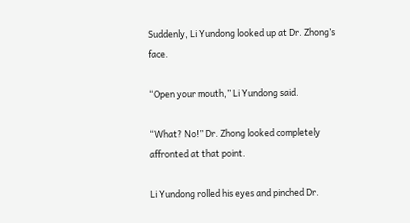Suddenly, Li Yundong looked up at Dr. Zhong’s face.

“Open your mouth,” Li Yundong said.

“What? No!” Dr. Zhong looked completely affronted at that point.

Li Yundong rolled his eyes and pinched Dr.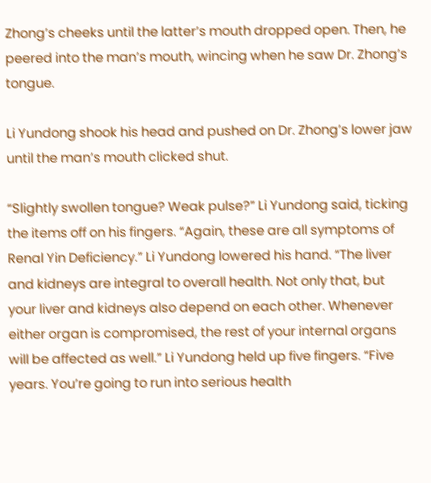Zhong’s cheeks until the latter’s mouth dropped open. Then, he peered into the man’s mouth, wincing when he saw Dr. Zhong’s tongue.

Li Yundong shook his head and pushed on Dr. Zhong’s lower jaw until the man’s mouth clicked shut.

“Slightly swollen tongue? Weak pulse?” Li Yundong said, ticking the items off on his fingers. “Again, these are all symptoms of Renal Yin Deficiency.” Li Yundong lowered his hand. “The liver and kidneys are integral to overall health. Not only that, but your liver and kidneys also depend on each other. Whenever either organ is compromised, the rest of your internal organs will be affected as well.” Li Yundong held up five fingers. “Five years. You’re going to run into serious health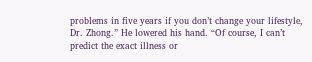problems in five years if you don’t change your lifestyle, Dr. Zhong.” He lowered his hand. “Of course, I can’t predict the exact illness or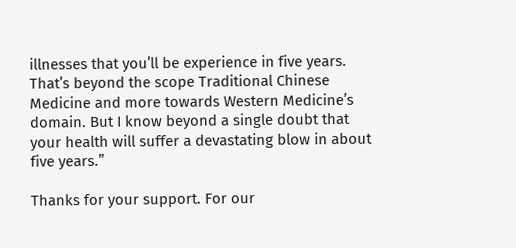illnesses that you’ll be experience in five years. That’s beyond the scope Traditional Chinese Medicine and more towards Western Medicine’s domain. But I know beyond a single doubt that your health will suffer a devastating blow in about five years.”

Thanks for your support. For our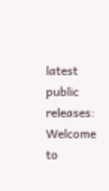latest public releases:
Welcome to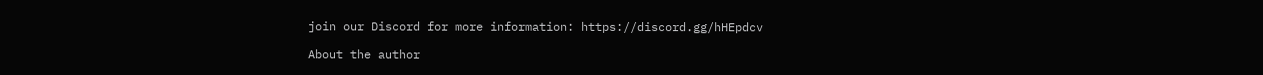join our Discord for more information: https://discord.gg/hHEpdcv

About the author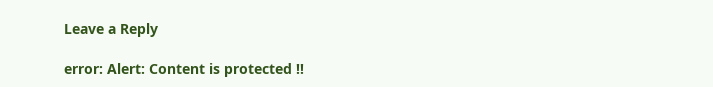Leave a Reply

error: Alert: Content is protected !!